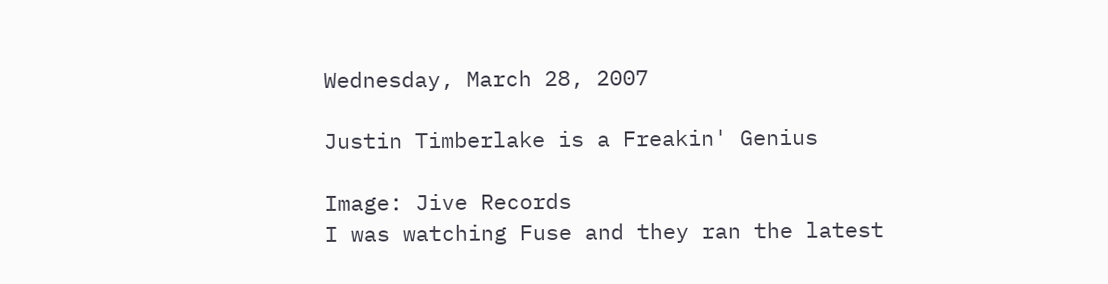Wednesday, March 28, 2007

Justin Timberlake is a Freakin' Genius

Image: Jive Records
I was watching Fuse and they ran the latest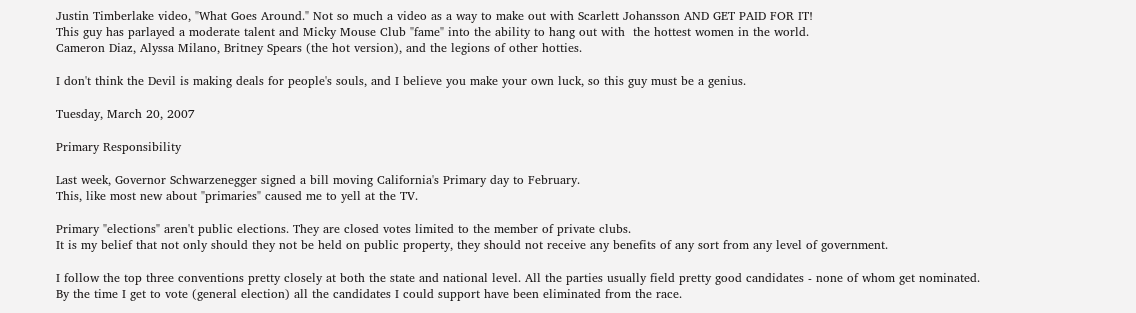Justin Timberlake video, "What Goes Around." Not so much a video as a way to make out with Scarlett Johansson AND GET PAID FOR IT!
This guy has parlayed a moderate talent and Micky Mouse Club "fame" into the ability to hang out with  the hottest women in the world.
Cameron Diaz, Alyssa Milano, Britney Spears (the hot version), and the legions of other hotties.

I don't think the Devil is making deals for people's souls, and I believe you make your own luck, so this guy must be a genius.

Tuesday, March 20, 2007

Primary Responsibility

Last week, Governor Schwarzenegger signed a bill moving California's Primary day to February.
This, like most new about "primaries" caused me to yell at the TV.

Primary "elections" aren't public elections. They are closed votes limited to the member of private clubs.
It is my belief that not only should they not be held on public property, they should not receive any benefits of any sort from any level of government.

I follow the top three conventions pretty closely at both the state and national level. All the parties usually field pretty good candidates - none of whom get nominated.
By the time I get to vote (general election) all the candidates I could support have been eliminated from the race.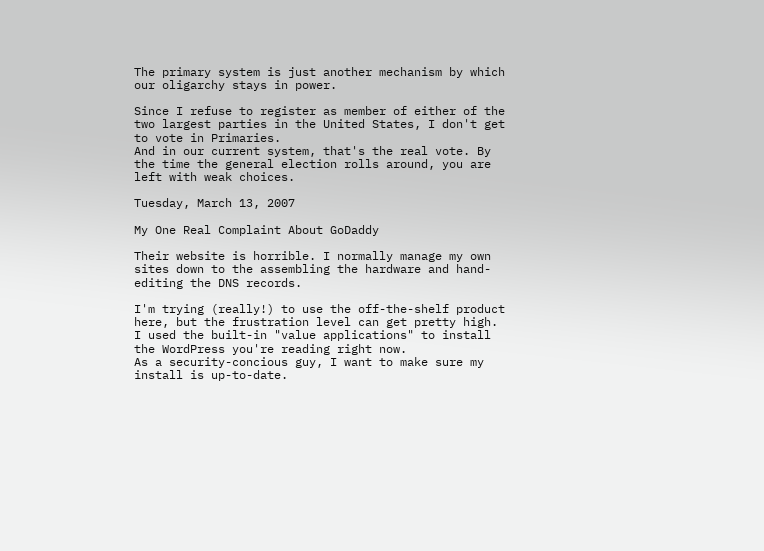The primary system is just another mechanism by which our oligarchy stays in power.

Since I refuse to register as member of either of the two largest parties in the United States, I don't get to vote in Primaries.
And in our current system, that's the real vote. By the time the general election rolls around, you are left with weak choices.

Tuesday, March 13, 2007

My One Real Complaint About GoDaddy

Their website is horrible. I normally manage my own sites down to the assembling the hardware and hand-editing the DNS records.

I'm trying (really!) to use the off-the-shelf product here, but the frustration level can get pretty high.
I used the built-in "value applications" to install the WordPress you're reading right now.
As a security-concious guy, I want to make sure my install is up-to-date.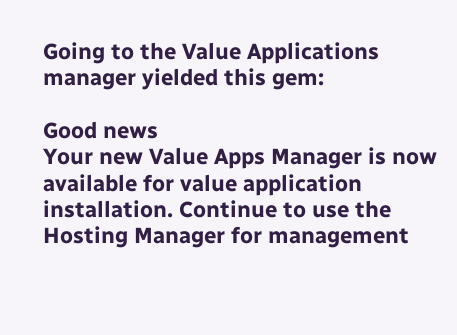Going to the Value Applications manager yielded this gem:

Good news
Your new Value Apps Manager is now available for value application installation. Continue to use the Hosting Manager for management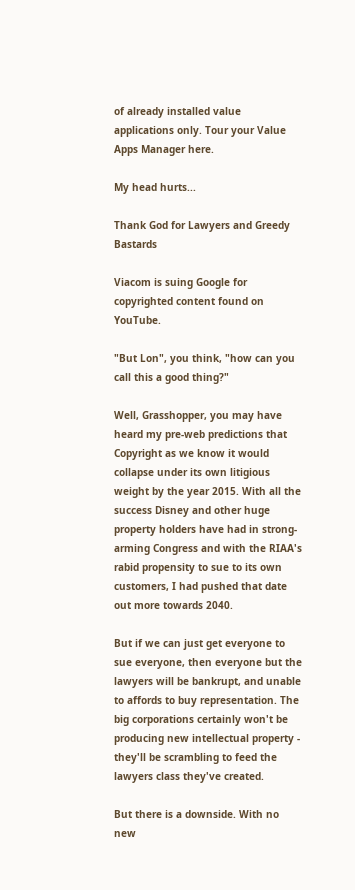of already installed value applications only. Tour your Value Apps Manager here.

My head hurts...

Thank God for Lawyers and Greedy Bastards

Viacom is suing Google for copyrighted content found on YouTube.

"But Lon", you think, "how can you call this a good thing?"

Well, Grasshopper, you may have heard my pre-web predictions that Copyright as we know it would collapse under its own litigious weight by the year 2015. With all the success Disney and other huge property holders have had in strong-arming Congress and with the RIAA's rabid propensity to sue to its own customers, I had pushed that date out more towards 2040.

But if we can just get everyone to sue everyone, then everyone but the lawyers will be bankrupt, and unable to affords to buy representation. The big corporations certainly won't be producing new intellectual property - they'll be scrambling to feed the lawyers class they've created.

But there is a downside. With no new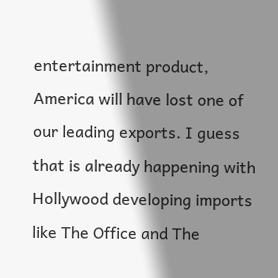entertainment product, America will have lost one of our leading exports. I guess that is already happening with Hollywood developing imports like The Office and The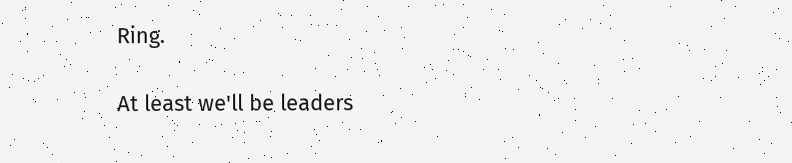Ring.

At least we'll be leaders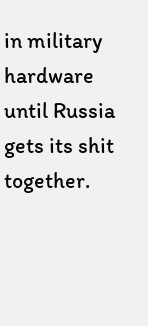in military hardware until Russia gets its shit together.